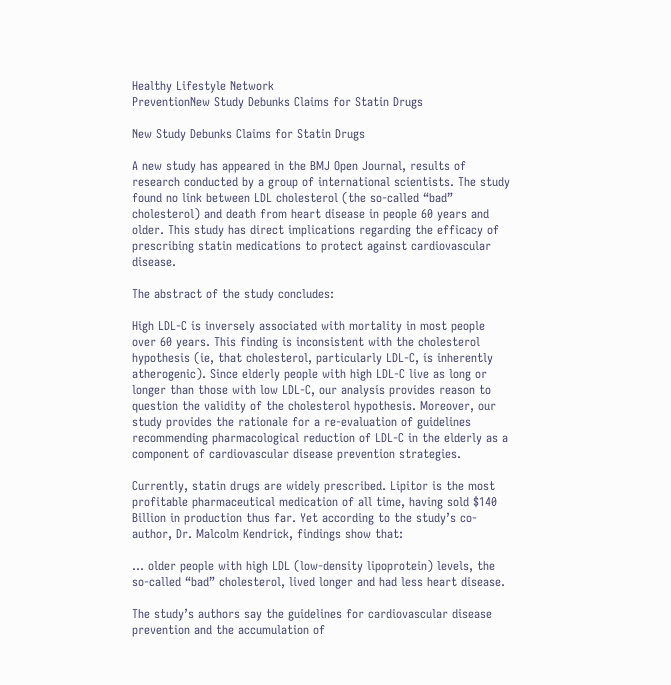Healthy Lifestyle Network
PreventionNew Study Debunks Claims for Statin Drugs

New Study Debunks Claims for Statin Drugs

A new study has appeared in the BMJ Open Journal, results of research conducted by a group of international scientists. The study found no link between LDL cholesterol (the so-called “bad” cholesterol) and death from heart disease in people 60 years and older. This study has direct implications regarding the efficacy of prescribing statin medications to protect against cardiovascular disease.

The abstract of the study concludes:

High LDL-C is inversely associated with mortality in most people over 60 years. This finding is inconsistent with the cholesterol hypothesis (ie, that cholesterol, particularly LDL-C, is inherently atherogenic). Since elderly people with high LDL-C live as long or longer than those with low LDL-C, our analysis provides reason to question the validity of the cholesterol hypothesis. Moreover, our study provides the rationale for a re-evaluation of guidelines recommending pharmacological reduction of LDL-C in the elderly as a component of cardiovascular disease prevention strategies.

Currently, statin drugs are widely prescribed. Lipitor is the most profitable pharmaceutical medication of all time, having sold $140 Billion in production thus far. Yet according to the study’s co-author, Dr. Malcolm Kendrick, findings show that:

… older people with high LDL (low-density lipoprotein) levels, the so-called “bad” cholesterol, lived longer and had less heart disease.

The study’s authors say the guidelines for cardiovascular disease prevention and the accumulation of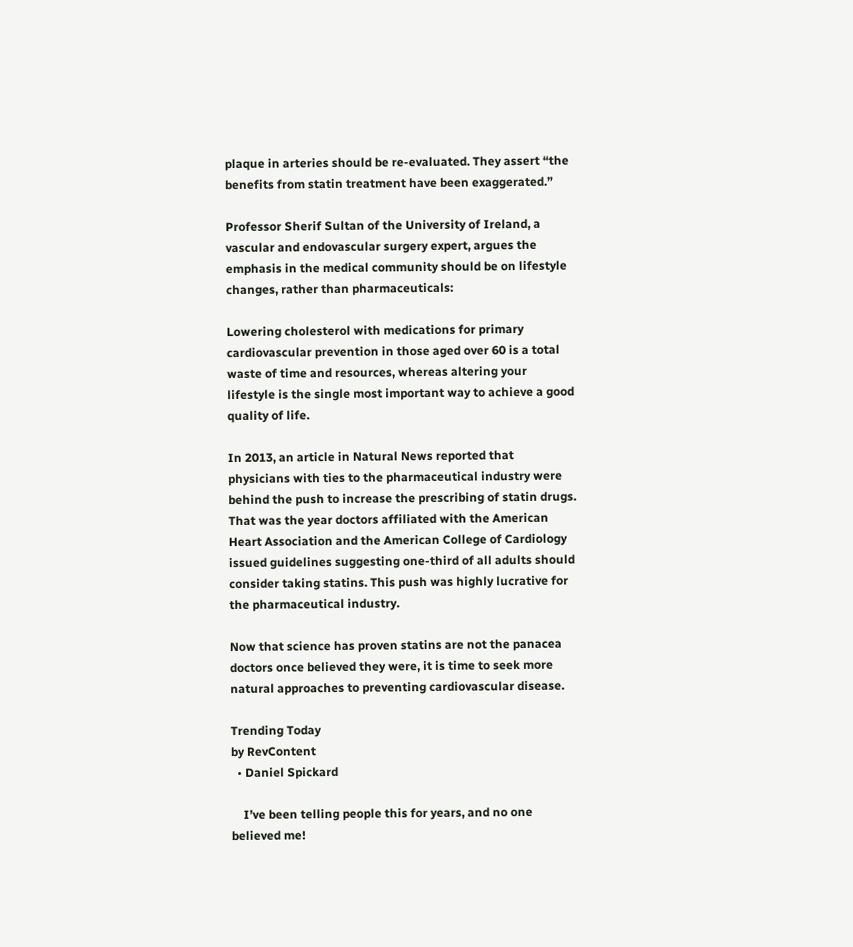plaque in arteries should be re-evaluated. They assert “the benefits from statin treatment have been exaggerated.”

Professor Sherif Sultan of the University of Ireland, a vascular and endovascular surgery expert, argues the emphasis in the medical community should be on lifestyle changes, rather than pharmaceuticals:

Lowering cholesterol with medications for primary cardiovascular prevention in those aged over 60 is a total waste of time and resources, whereas altering your lifestyle is the single most important way to achieve a good quality of life.

In 2013, an article in Natural News reported that physicians with ties to the pharmaceutical industry were behind the push to increase the prescribing of statin drugs. That was the year doctors affiliated with the American Heart Association and the American College of Cardiology issued guidelines suggesting one-third of all adults should consider taking statins. This push was highly lucrative for the pharmaceutical industry.

Now that science has proven statins are not the panacea doctors once believed they were, it is time to seek more natural approaches to preventing cardiovascular disease.

Trending Today
by RevContent
  • Daniel Spickard

    I’ve been telling people this for years, and no one believed me!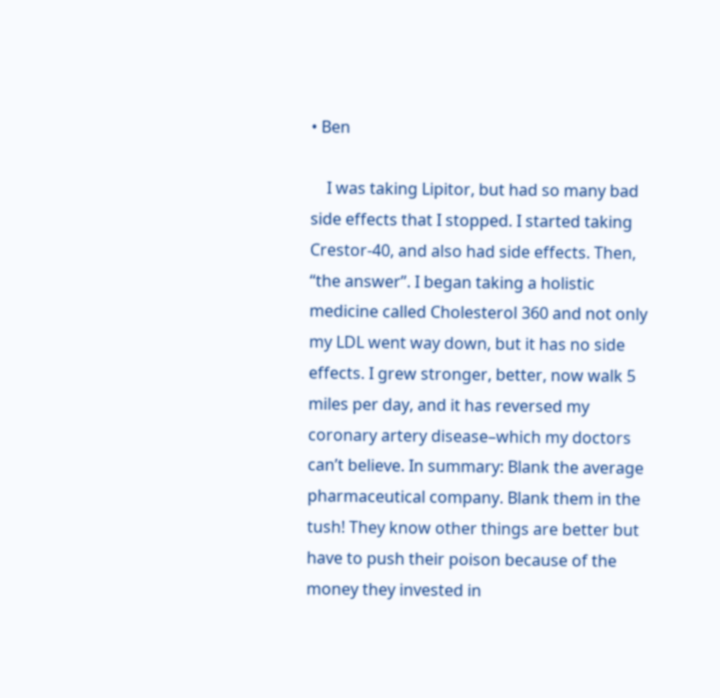• Ben

    I was taking Lipitor, but had so many bad side effects that I stopped. I started taking Crestor-40, and also had side effects. Then, “the answer”. I began taking a holistic medicine called Cholesterol 360 and not only my LDL went way down, but it has no side effects. I grew stronger, better, now walk 5 miles per day, and it has reversed my coronary artery disease–which my doctors can’t believe. In summary: Blank the average pharmaceutical company. Blank them in the tush! They know other things are better but have to push their poison because of the money they invested in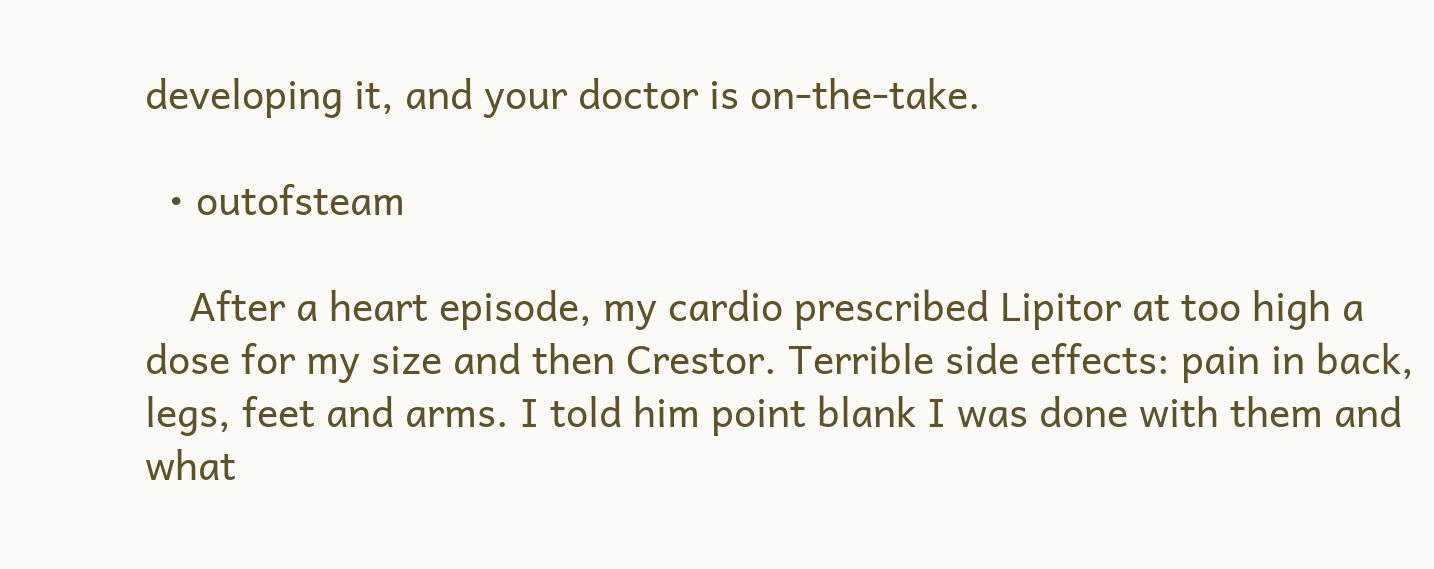developing it, and your doctor is on-the-take.

  • outofsteam

    After a heart episode, my cardio prescribed Lipitor at too high a dose for my size and then Crestor. Terrible side effects: pain in back, legs, feet and arms. I told him point blank I was done with them and what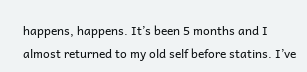happens, happens. It’s been 5 months and I almost returned to my old self before statins. I’ve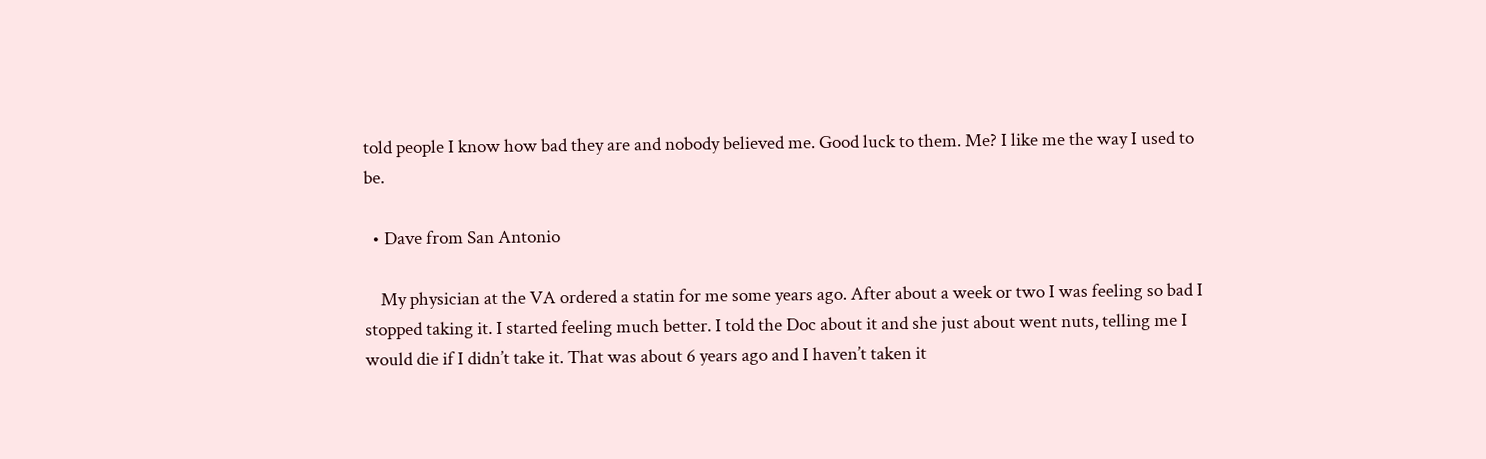told people I know how bad they are and nobody believed me. Good luck to them. Me? I like me the way I used to be.

  • Dave from San Antonio

    My physician at the VA ordered a statin for me some years ago. After about a week or two I was feeling so bad I stopped taking it. I started feeling much better. I told the Doc about it and she just about went nuts, telling me I would die if I didn’t take it. That was about 6 years ago and I haven’t taken it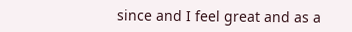since and I feel great and as a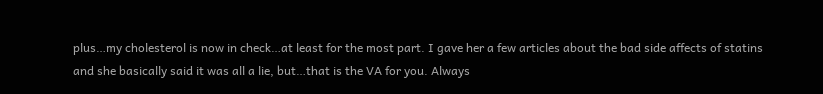plus…my cholesterol is now in check…at least for the most part. I gave her a few articles about the bad side affects of statins and she basically said it was all a lie, but…that is the VA for you. Always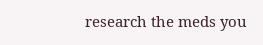research the meds you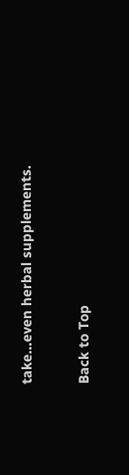take…even herbal supplements.

Back to Top